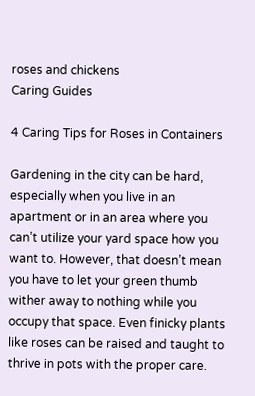roses and chickens
Caring Guides

4 Caring Tips for Roses in Containers

Gardening in the city can be hard, especially when you live in an apartment or in an area where you can’t utilize your yard space how you want to. However, that doesn’t mean you have to let your green thumb wither away to nothing while you occupy that space. Even finicky plants like roses can be raised and taught to thrive in pots with the proper care.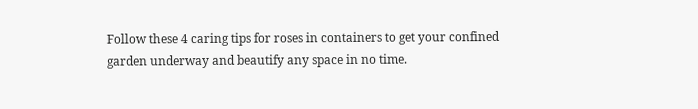Follow these 4 caring tips for roses in containers to get your confined garden underway and beautify any space in no time.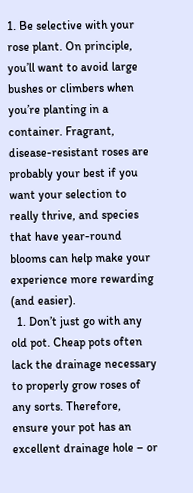1. Be selective with your rose plant. On principle, you’ll want to avoid large bushes or climbers when you’re planting in a container. Fragrant, disease-resistant roses are probably your best if you want your selection to really thrive, and species that have year-round blooms can help make your experience more rewarding (and easier).
  1. Don’t just go with any old pot. Cheap pots often lack the drainage necessary to properly grow roses of any sorts. Therefore, ensure your pot has an excellent drainage hole – or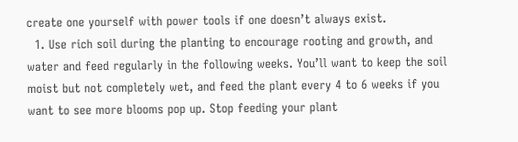create one yourself with power tools if one doesn’t always exist.
  1. Use rich soil during the planting to encourage rooting and growth, and water and feed regularly in the following weeks. You’ll want to keep the soil moist but not completely wet, and feed the plant every 4 to 6 weeks if you want to see more blooms pop up. Stop feeding your plant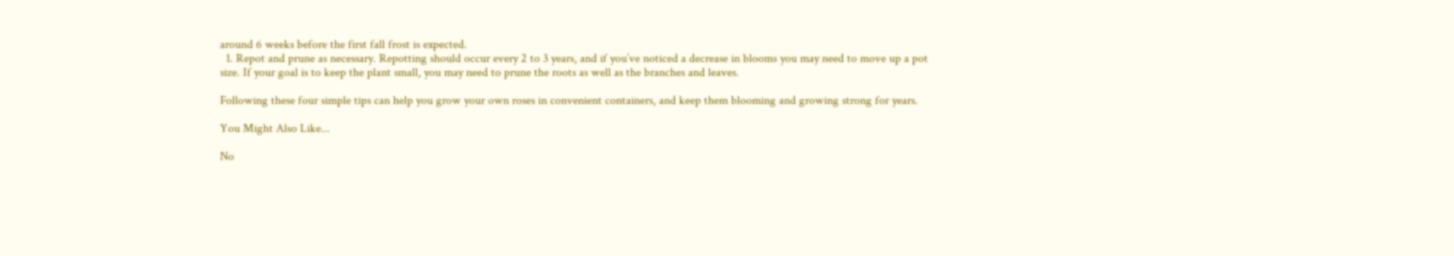around 6 weeks before the first fall frost is expected.
  1. Repot and prune as necessary. Repotting should occur every 2 to 3 years, and if you’ve noticed a decrease in blooms you may need to move up a pot size. If your goal is to keep the plant small, you may need to prune the roots as well as the branches and leaves.

Following these four simple tips can help you grow your own roses in convenient containers, and keep them blooming and growing strong for years.

You Might Also Like...

No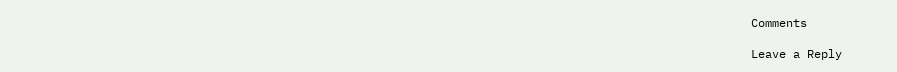Comments

Leave a Reply